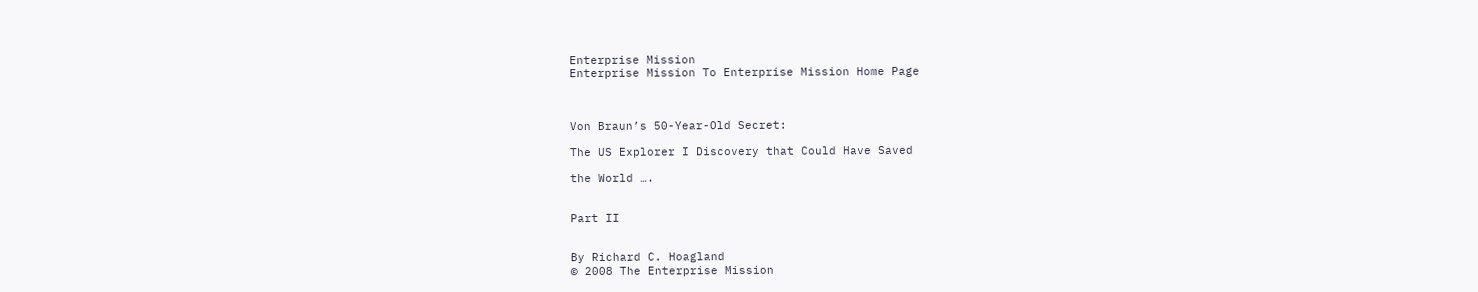Enterprise Mission
Enterprise Mission To Enterprise Mission Home Page



Von Braun’s 50-Year-Old Secret:

The US Explorer I Discovery that Could Have Saved

the World ….


Part II


By Richard C. Hoagland
© 2008 The Enterprise Mission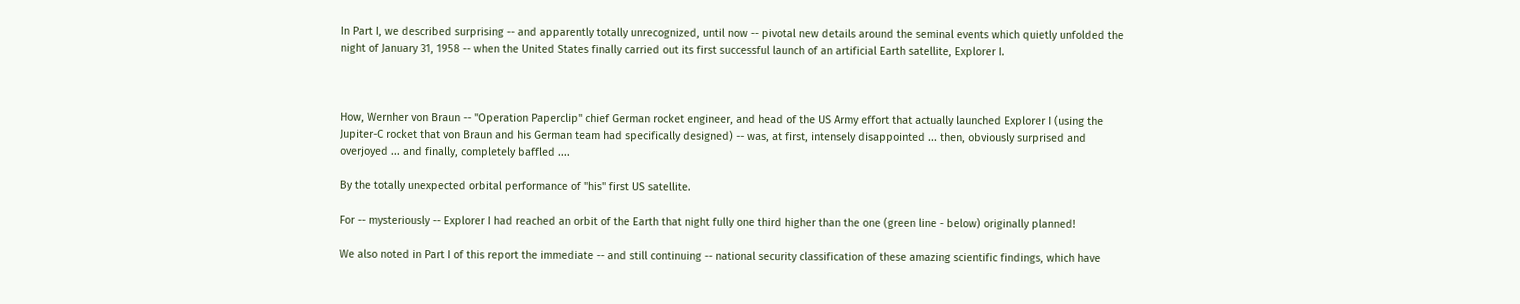In Part I, we described surprising -- and apparently totally unrecognized, until now -- pivotal new details around the seminal events which quietly unfolded the night of January 31, 1958 -- when the United States finally carried out its first successful launch of an artificial Earth satellite, Explorer I.



How, Wernher von Braun -- "Operation Paperclip" chief German rocket engineer, and head of the US Army effort that actually launched Explorer I (using the Jupiter-C rocket that von Braun and his German team had specifically designed) -- was, at first, intensely disappointed ... then, obviously surprised and overjoyed ... and finally, completely baffled ....

By the totally unexpected orbital performance of "his" first US satellite.

For -- mysteriously -- Explorer I had reached an orbit of the Earth that night fully one third higher than the one (green line - below) originally planned!

We also noted in Part I of this report the immediate -- and still continuing -- national security classification of these amazing scientific findings, which have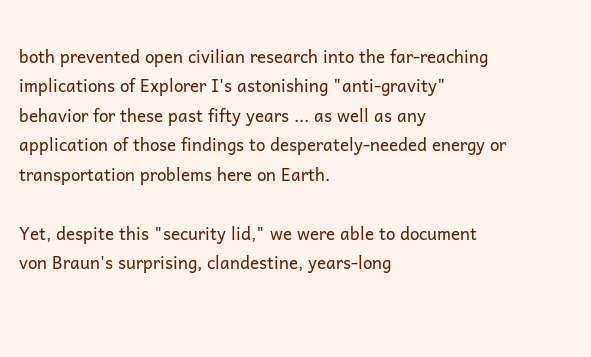both prevented open civilian research into the far-reaching implications of Explorer I's astonishing "anti-gravity" behavior for these past fifty years ... as well as any application of those findings to desperately-needed energy or transportation problems here on Earth.

Yet, despite this "security lid," we were able to document von Braun's surprising, clandestine, years-long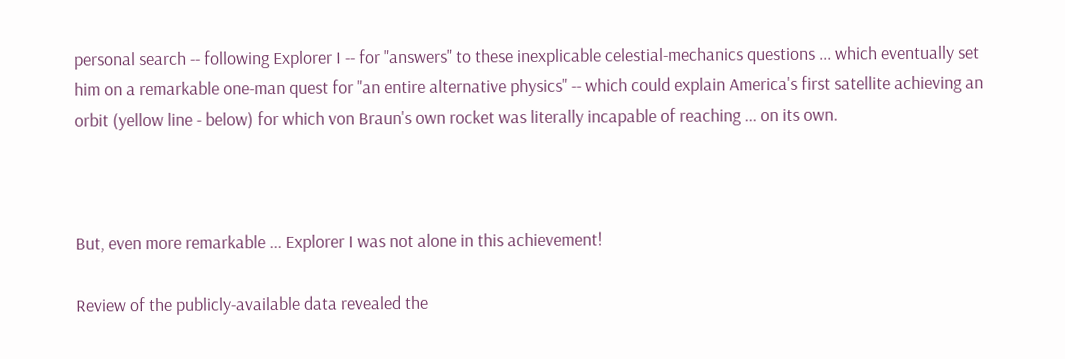personal search -- following Explorer I -- for "answers" to these inexplicable celestial-mechanics questions ... which eventually set him on a remarkable one-man quest for "an entire alternative physics" -- which could explain America's first satellite achieving an orbit (yellow line - below) for which von Braun's own rocket was literally incapable of reaching ... on its own.



But, even more remarkable ... Explorer I was not alone in this achievement!

Review of the publicly-available data revealed the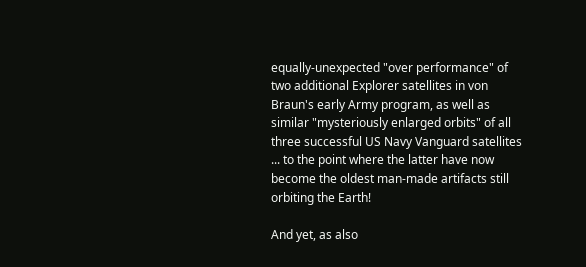equally-unexpected "over performance" of two additional Explorer satellites in von Braun's early Army program, as well as similar "mysteriously enlarged orbits" of all three successful US Navy Vanguard satellites ... to the point where the latter have now become the oldest man-made artifacts still orbiting the Earth!

And yet, as also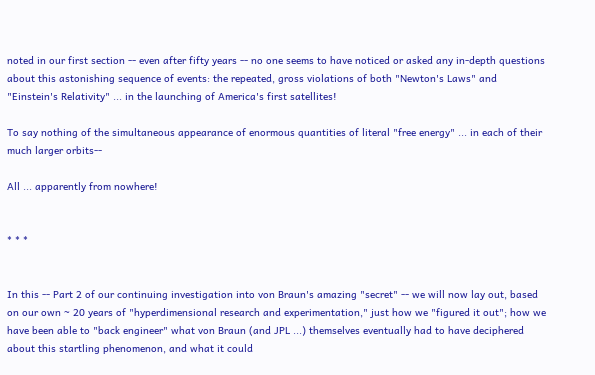noted in our first section -- even after fifty years -- no one seems to have noticed or asked any in-depth questions about this astonishing sequence of events: the repeated, gross violations of both "Newton's Laws" and "Einstein's Relativity" ... in the launching of America's first satellites!

To say nothing of the simultaneous appearance of enormous quantities of literal "free energy" ... in each of their much larger orbits--

All ... apparently from nowhere!


* * *


In this -- Part 2 of our continuing investigation into von Braun's amazing "secret" -- we will now lay out, based on our own ~ 20 years of "hyperdimensional research and experimentation," just how we "figured it out"; how we have been able to "back engineer" what von Braun (and JPL ...) themselves eventually had to have deciphered about this startling phenomenon, and what it could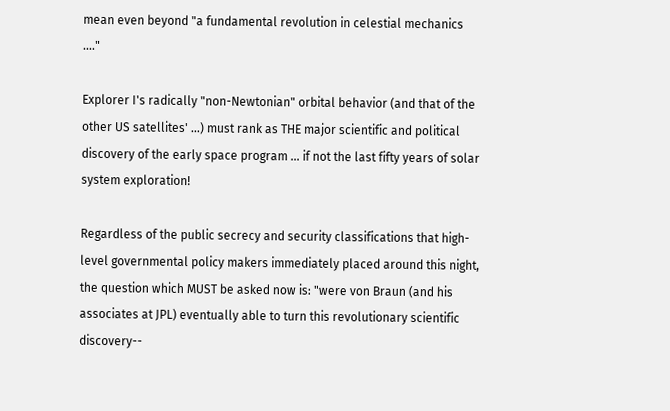mean even beyond "a fundamental revolution in celestial mechanics ...."

Explorer I's radically "non-Newtonian" orbital behavior (and that of the other US satellites' ...) must rank as THE major scientific and political discovery of the early space program ... if not the last fifty years of solar system exploration!

Regardless of the public secrecy and security classifications that high-level governmental policy makers immediately placed around this night, the question which MUST be asked now is: "were von Braun (and his associates at JPL) eventually able to turn this revolutionary scientific discovery--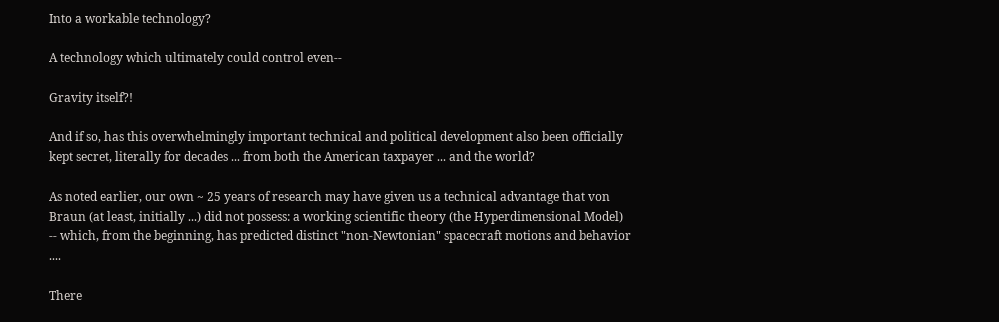Into a workable technology?

A technology which ultimately could control even--

Gravity itself?!

And if so, has this overwhelmingly important technical and political development also been officially kept secret, literally for decades ... from both the American taxpayer ... and the world?

As noted earlier, our own ~ 25 years of research may have given us a technical advantage that von Braun (at least, initially ...) did not possess: a working scientific theory (the Hyperdimensional Model) -- which, from the beginning, has predicted distinct "non-Newtonian" spacecraft motions and behavior ....

There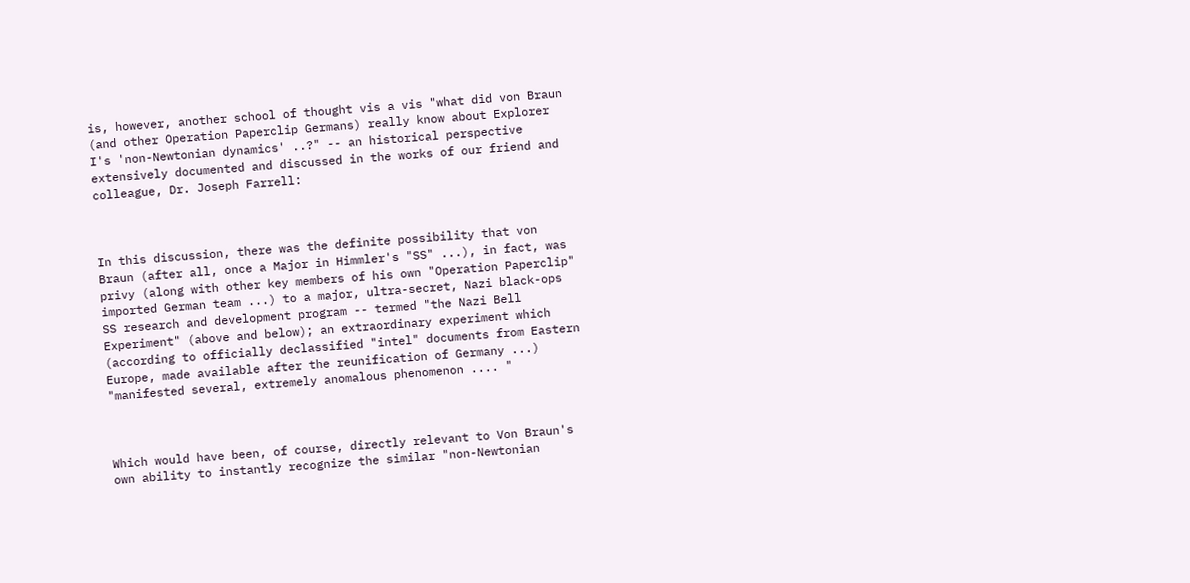is, however, another school of thought vis a vis "what did von Braun (and other Operation Paperclip Germans) really know about Explorer I's 'non-Newtonian dynamics' ..?" -- an historical perspective extensively documented and discussed in the works of our friend and colleague, Dr. Joseph Farrell:



In this discussion, there was the definite possibility that von Braun (after all, once a Major in Himmler's "SS" ...), in fact, was privy (along with other key members of his own "Operation Paperclip" imported German team ...) to a major, ultra-secret, Nazi black-ops SS research and development program -- termed "the Nazi Bell Experiment" (above and below); an extraordinary experiment which (according to officially declassified "intel" documents from Eastern Europe, made available after the reunification of Germany ...) "manifested several, extremely anomalous phenomenon .... "



Which would have been, of course, directly relevant to Von Braun's own ability to instantly recognize the similar "non-Newtonian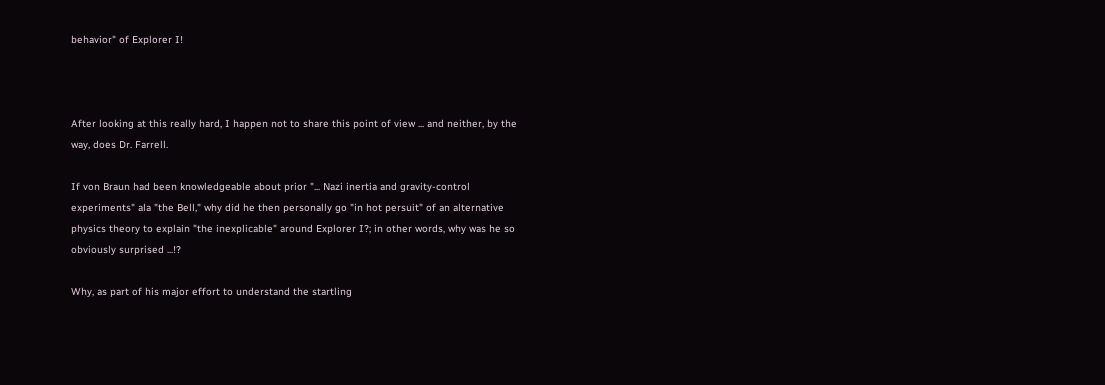behavior" of Explorer I!



After looking at this really hard, I happen not to share this point of view ... and neither, by the way, does Dr. Farrell.

If von Braun had been knowledgeable about prior "... Nazi inertia and gravity-control experiments" ala "the Bell," why did he then personally go "in hot persuit" of an alternative physics theory to explain "the inexplicable" around Explorer I?; in other words, why was he so obviously surprised ...!?

Why, as part of his major effort to understand the startling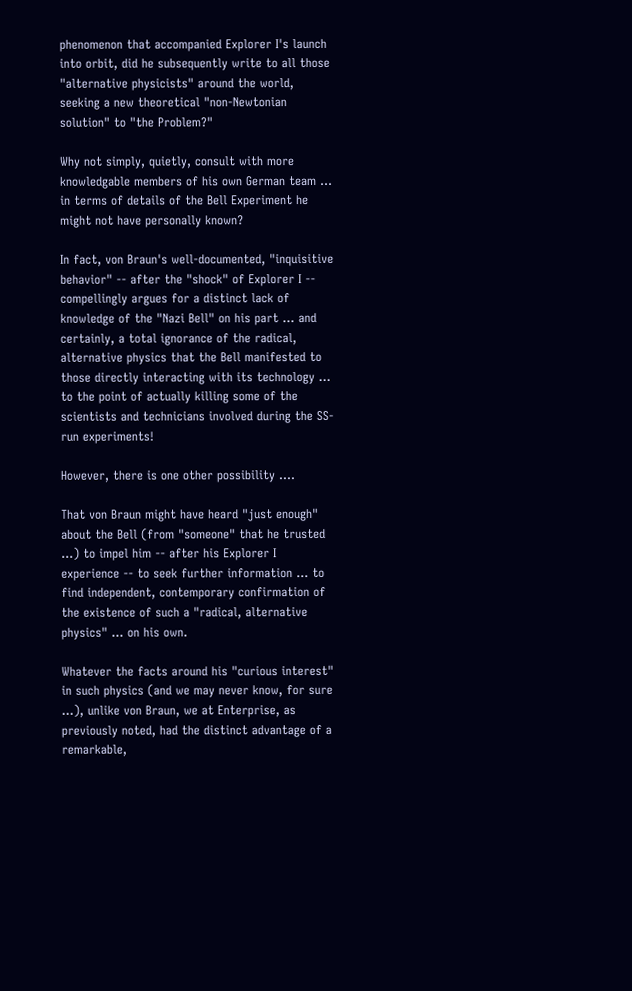phenomenon that accompanied Explorer I's launch into orbit, did he subsequently write to all those "alternative physicists" around the world, seeking a new theoretical "non-Newtonian solution" to "the Problem?"

Why not simply, quietly, consult with more knowledgable members of his own German team ... in terms of details of the Bell Experiment he might not have personally known?

In fact, von Braun's well-documented, "inquisitive behavior" -- after the "shock" of Explorer I -- compellingly argues for a distinct lack of knowledge of the "Nazi Bell" on his part ... and certainly, a total ignorance of the radical, alternative physics that the Bell manifested to those directly interacting with its technology ... to the point of actually killing some of the scientists and technicians involved during the SS-run experiments!

However, there is one other possibility ....

That von Braun might have heard "just enough" about the Bell (from "someone" that he trusted ...) to impel him -- after his Explorer I experience -- to seek further information ... to find independent, contemporary confirmation of the existence of such a "radical, alternative physics" ... on his own.

Whatever the facts around his "curious interest" in such physics (and we may never know, for sure ...), unlike von Braun, we at Enterprise, as previously noted, had the distinct advantage of a remarkable,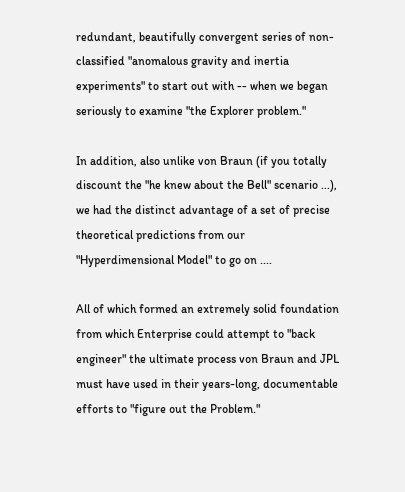redundant, beautifully convergent series of non-classified "anomalous gravity and inertia experiments" to start out with -- when we began seriously to examine "the Explorer problem."

In addition, also unlike von Braun (if you totally discount the "he knew about the Bell" scenario ...), we had the distinct advantage of a set of precise theoretical predictions from our "Hyperdimensional Model" to go on ....

All of which formed an extremely solid foundation from which Enterprise could attempt to "back engineer" the ultimate process von Braun and JPL must have used in their years-long, documentable efforts to "figure out the Problem."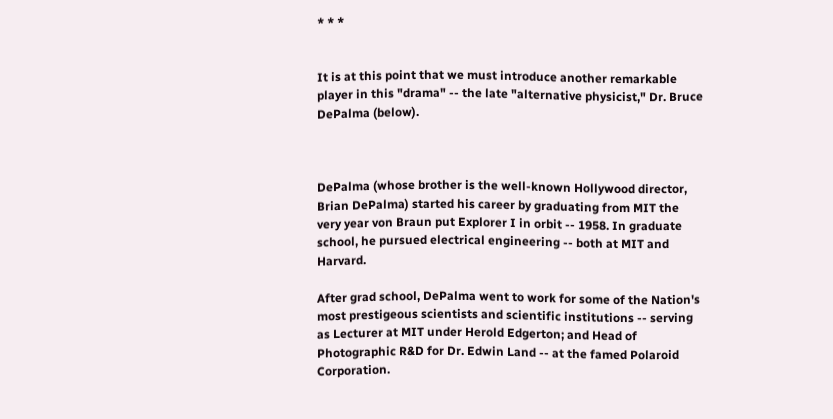* * *


It is at this point that we must introduce another remarkable player in this "drama" -- the late "alternative physicist," Dr. Bruce DePalma (below).



DePalma (whose brother is the well-known Hollywood director, Brian DePalma) started his career by graduating from MIT the very year von Braun put Explorer I in orbit -- 1958. In graduate school, he pursued electrical engineering -- both at MIT and Harvard.

After grad school, DePalma went to work for some of the Nation's most prestigeous scientists and scientific institutions -- serving as Lecturer at MIT under Herold Edgerton; and Head of Photographic R&D for Dr. Edwin Land -- at the famed Polaroid Corporation.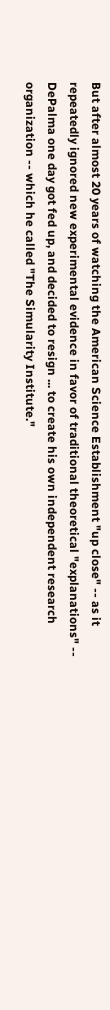But after almost 20 years of watching the American Science Establishment "up close" -- as it repeatedly ignored new experimental evidence in favor of traditional theoretical "explanations" -- DePalma one day got fed up, and decided to resign ... to create his own independent research organization -- which he called "The Simularity Institute."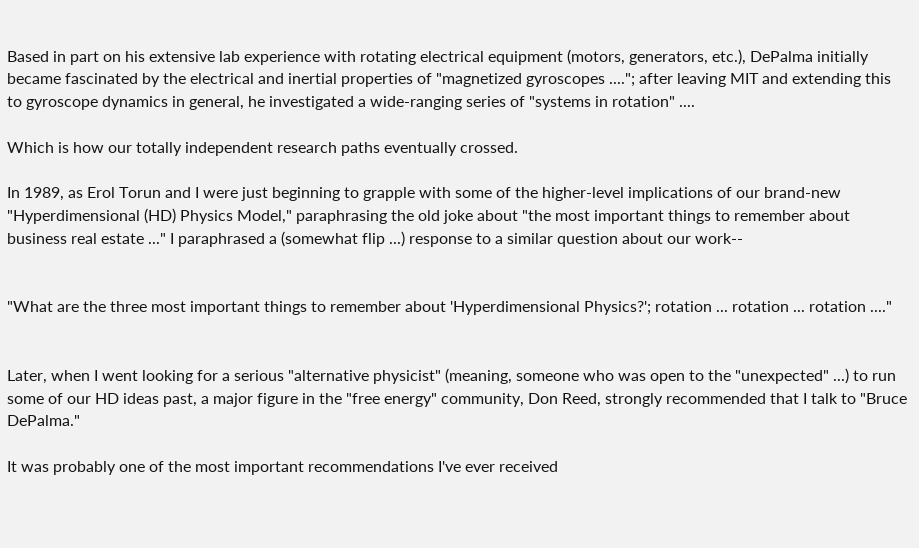Based in part on his extensive lab experience with rotating electrical equipment (motors, generators, etc.), DePalma initially became fascinated by the electrical and inertial properties of "magnetized gyroscopes ...."; after leaving MIT and extending this to gyroscope dynamics in general, he investigated a wide-ranging series of "systems in rotation" ....

Which is how our totally independent research paths eventually crossed.

In 1989, as Erol Torun and I were just beginning to grapple with some of the higher-level implications of our brand-new "Hyperdimensional (HD) Physics Model," paraphrasing the old joke about "the most important things to remember about business real estate ..." I paraphrased a (somewhat flip ...) response to a similar question about our work--


"What are the three most important things to remember about 'Hyperdimensional Physics?'; rotation ... rotation ... rotation ...."


Later, when I went looking for a serious "alternative physicist" (meaning, someone who was open to the "unexpected" ...) to run some of our HD ideas past, a major figure in the "free energy" community, Don Reed, strongly recommended that I talk to "Bruce DePalma."

It was probably one of the most important recommendations I've ever received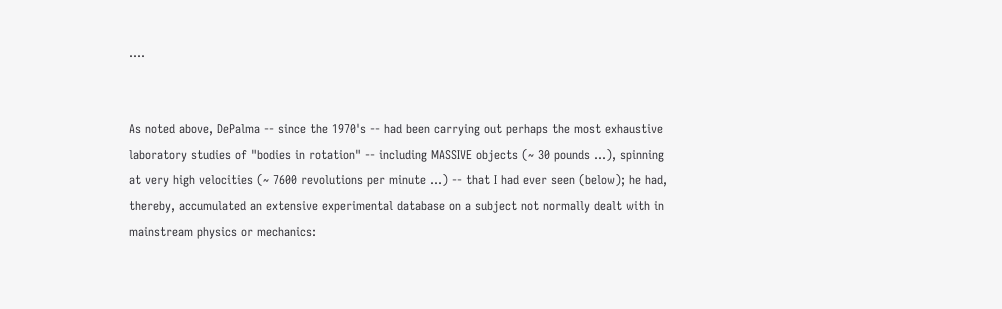....


As noted above, DePalma -- since the 1970's -- had been carrying out perhaps the most exhaustive laboratory studies of "bodies in rotation" -- including MASSIVE objects (~ 30 pounds ...), spinning at very high velocities (~ 7600 revolutions per minute ...) -- that I had ever seen (below); he had, thereby, accumulated an extensive experimental database on a subject not normally dealt with in mainstream physics or mechanics: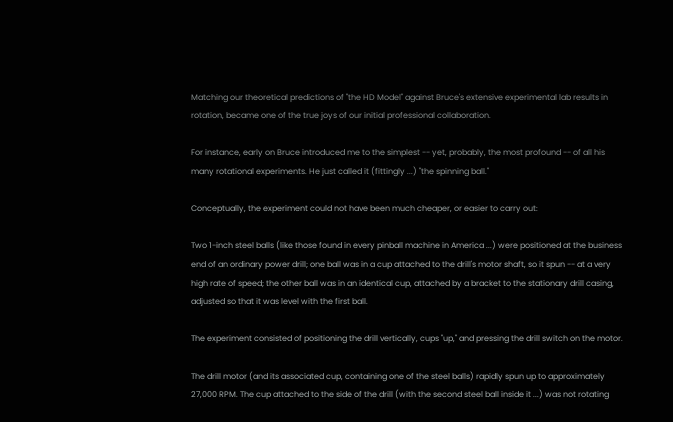Matching our theoretical predictions of "the HD Model" against Bruce's extensive experimental lab results in rotation, became one of the true joys of our initial professional collaboration.

For instance, early on Bruce introduced me to the simplest -- yet, probably, the most profound -- of all his many rotational experiments. He just called it (fittingly ...) "the spinning ball."

Conceptually, the experiment could not have been much cheaper, or easier to carry out:

Two 1-inch steel balls (like those found in every pinball machine in America ...) were positioned at the business end of an ordinary power drill; one ball was in a cup attached to the drill's motor shaft, so it spun -- at a very high rate of speed; the other ball was in an identical cup, attached by a bracket to the stationary drill casing, adjusted so that it was level with the first ball.

The experiment consisted of positioning the drill vertically, cups "up," and pressing the drill switch on the motor.

The drill motor (and its associated cup, containing one of the steel balls) rapidly spun up to approximately 27,000 RPM. The cup attached to the side of the drill (with the second steel ball inside it ...) was not rotating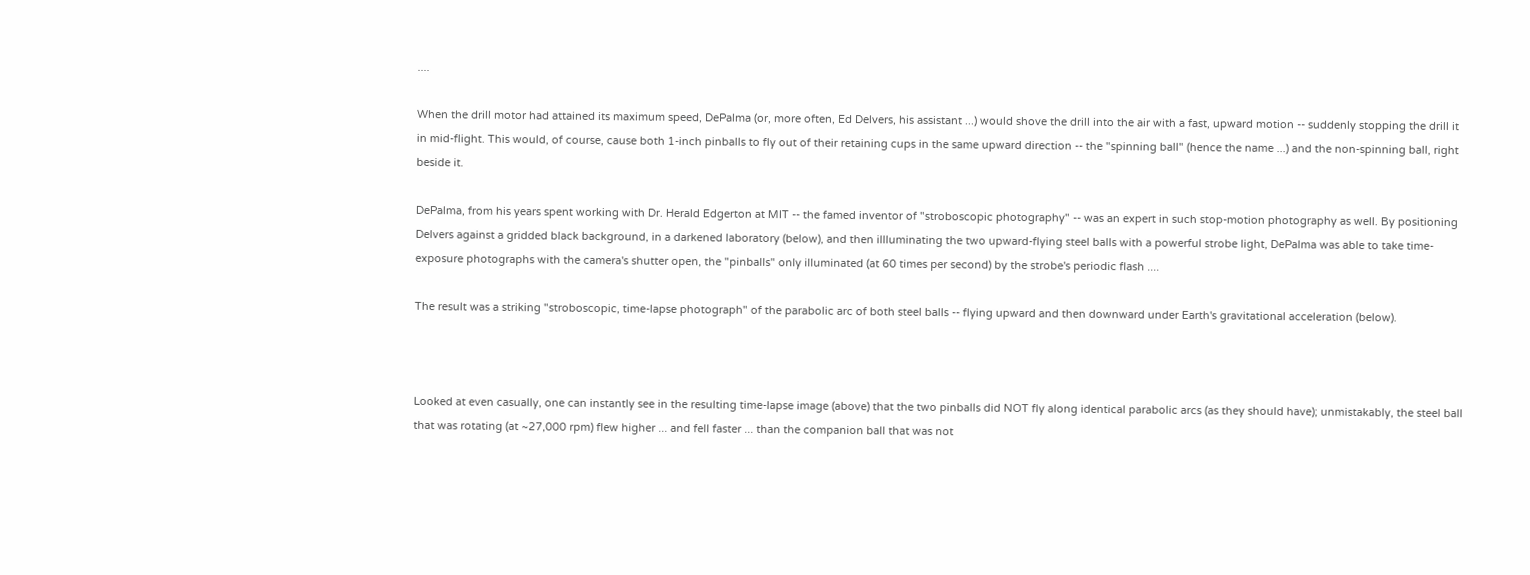....

When the drill motor had attained its maximum speed, DePalma (or, more often, Ed Delvers, his assistant ...) would shove the drill into the air with a fast, upward motion -- suddenly stopping the drill it in mid-flight. This would, of course, cause both 1-inch pinballs to fly out of their retaining cups in the same upward direction -- the "spinning ball" (hence the name ...) and the non-spinning ball, right beside it.

DePalma, from his years spent working with Dr. Herald Edgerton at MIT -- the famed inventor of "stroboscopic photography" -- was an expert in such stop-motion photography as well. By positioning Delvers against a gridded black background, in a darkened laboratory (below), and then illluminating the two upward-flying steel balls with a powerful strobe light, DePalma was able to take time-exposure photographs with the camera's shutter open, the "pinballs" only illuminated (at 60 times per second) by the strobe's periodic flash ....

The result was a striking "stroboscopic, time-lapse photograph" of the parabolic arc of both steel balls -- flying upward and then downward under Earth's gravitational acceleration (below).



Looked at even casually, one can instantly see in the resulting time-lapse image (above) that the two pinballs did NOT fly along identical parabolic arcs (as they should have); unmistakably, the steel ball that was rotating (at ~27,000 rpm) flew higher ... and fell faster ... than the companion ball that was not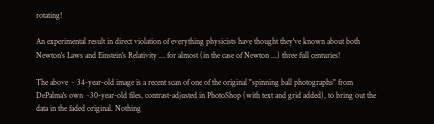rotating!

An experimental result in direct violation of everything physicists have thought they've known about both Newton's Laws and Einstein's Relativity ... for almost (in the case of Newton ...) three full centuries!

The above ~ 34-year-old image is a recent scan of one of the original "spinning ball photographs" from DePalma's own ~30-year-old files, contrast-adjusted in PhotoShop (with text and grid added), to bring out the data in the faded original. Nothing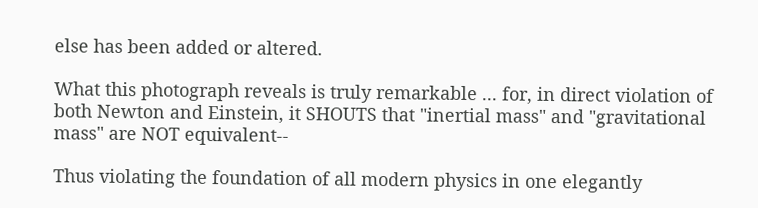else has been added or altered.

What this photograph reveals is truly remarkable ... for, in direct violation of both Newton and Einstein, it SHOUTS that "inertial mass" and "gravitational mass" are NOT equivalent--

Thus violating the foundation of all modern physics in one elegantly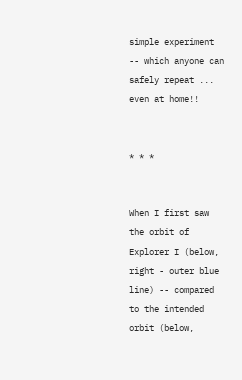simple experiment -- which anyone can safely repeat ... even at home!!


* * *


When I first saw the orbit of Explorer I (below, right - outer blue line) -- compared to the intended orbit (below,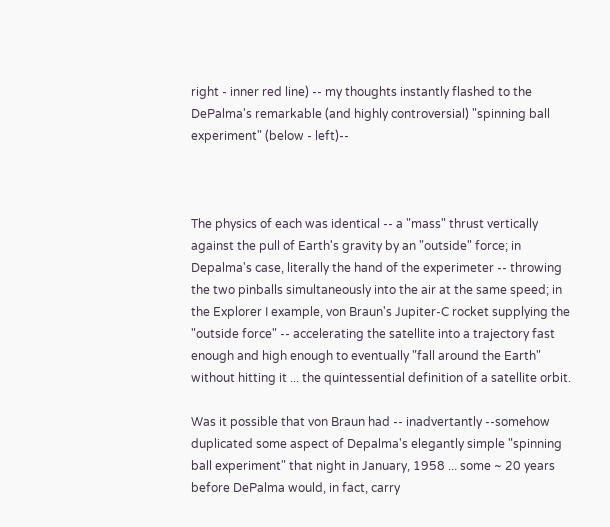right - inner red line) -- my thoughts instantly flashed to the DePalma's remarkable (and highly controversial) "spinning ball experiment" (below - left)--



The physics of each was identical -- a "mass" thrust vertically against the pull of Earth's gravity by an "outside" force; in Depalma's case, literally the hand of the experimeter -- throwing the two pinballs simultaneously into the air at the same speed; in the Explorer I example, von Braun's Jupiter-C rocket supplying the "outside force" -- accelerating the satellite into a trajectory fast enough and high enough to eventually "fall around the Earth" without hitting it ... the quintessential definition of a satellite orbit.

Was it possible that von Braun had -- inadvertantly --somehow duplicated some aspect of Depalma's elegantly simple "spinning ball experiment" that night in January, 1958 ... some ~ 20 years before DePalma would, in fact, carry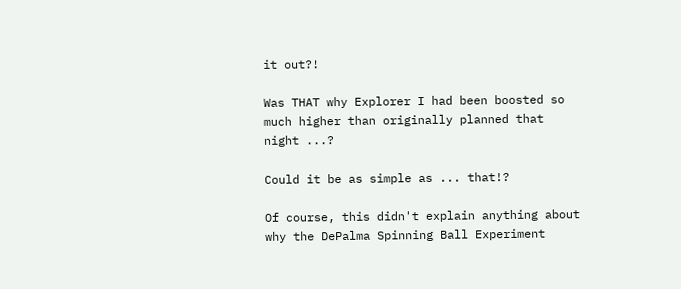it out?!

Was THAT why Explorer I had been boosted so much higher than originally planned that night ...?

Could it be as simple as ... that!?

Of course, this didn't explain anything about why the DePalma Spinning Ball Experiment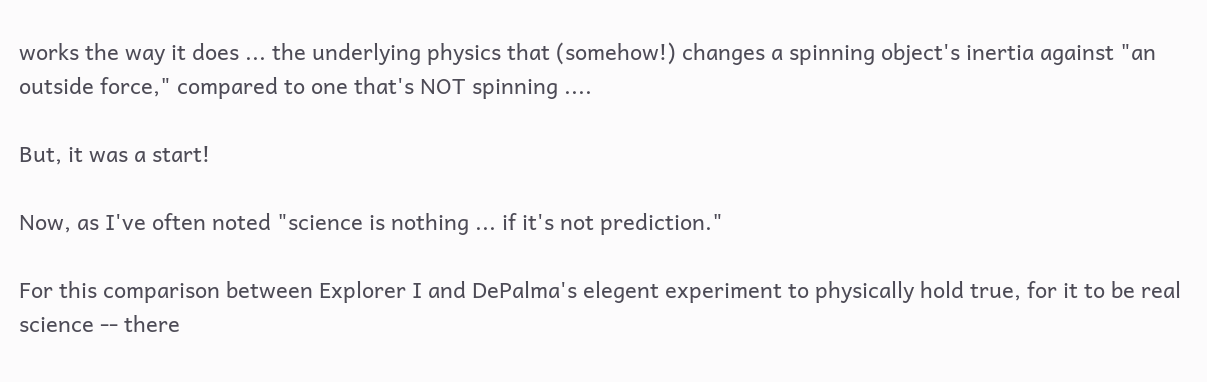works the way it does ... the underlying physics that (somehow!) changes a spinning object's inertia against "an outside force," compared to one that's NOT spinning ....

But, it was a start!

Now, as I've often noted "science is nothing ... if it's not prediction."

For this comparison between Explorer I and DePalma's elegent experiment to physically hold true, for it to be real science -- there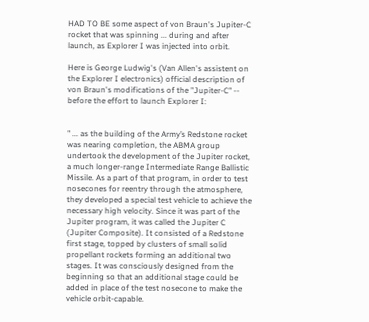HAD TO BE some aspect of von Braun's Jupiter-C rocket that was spinning ... during and after launch, as Explorer I was injected into orbit.

Here is George Ludwig's (Van Allen's assistent on the Explorer I electronics) official description of von Braun's modifications of the "Jupiter-C" -- before the effort to launch Explorer I:


" ... as the building of the Army’s Redstone rocket was nearing completion, the ABMA group undertook the development of the Jupiter rocket, a much longer-range Intermediate Range Ballistic Missile. As a part of that program, in order to test nosecones for reentry through the atmosphere, they developed a special test vehicle to achieve the necessary high velocity. Since it was part of the Jupiter program, it was called the Jupiter C (Jupiter Composite). It consisted of a Redstone first stage, topped by clusters of small solid propellant rockets forming an additional two stages. It was consciously designed from the beginning so that an additional stage could be added in place of the test nosecone to make the vehicle orbit-capable.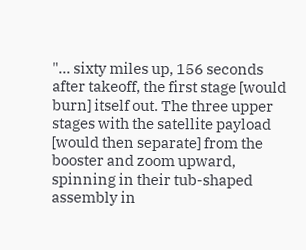"... sixty miles up, 156 seconds after takeoff, the first stage [would burn] itself out. The three upper stages with the satellite payload [would then separate] from the booster and zoom upward, spinning in their tub-shaped assembly in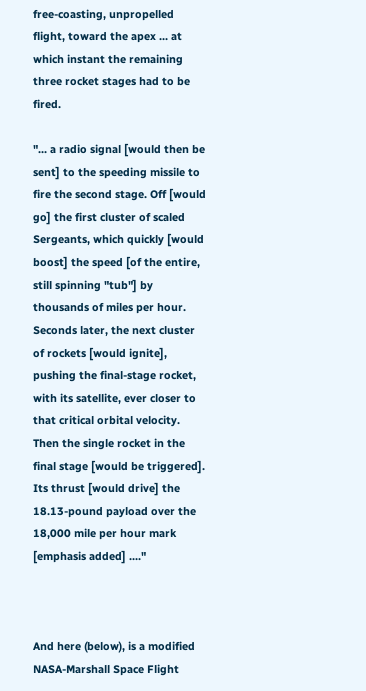free-coasting, unpropelled flight, toward the apex ... at which instant the remaining three rocket stages had to be fired.

"... a radio signal [would then be sent] to the speeding missile to fire the second stage. Off [would go] the first cluster of scaled Sergeants, which quickly [would boost] the speed [of the entire, still spinning "tub"] by thousands of miles per hour. Seconds later, the next cluster of rockets [would ignite], pushing the final-stage rocket, with its satellite, ever closer to that critical orbital velocity. Then the single rocket in the final stage [would be triggered]. Its thrust [would drive] the 18.13-pound payload over the 18,000 mile per hour mark [emphasis added] ...."



And here (below), is a modified NASA-Marshall Space Flight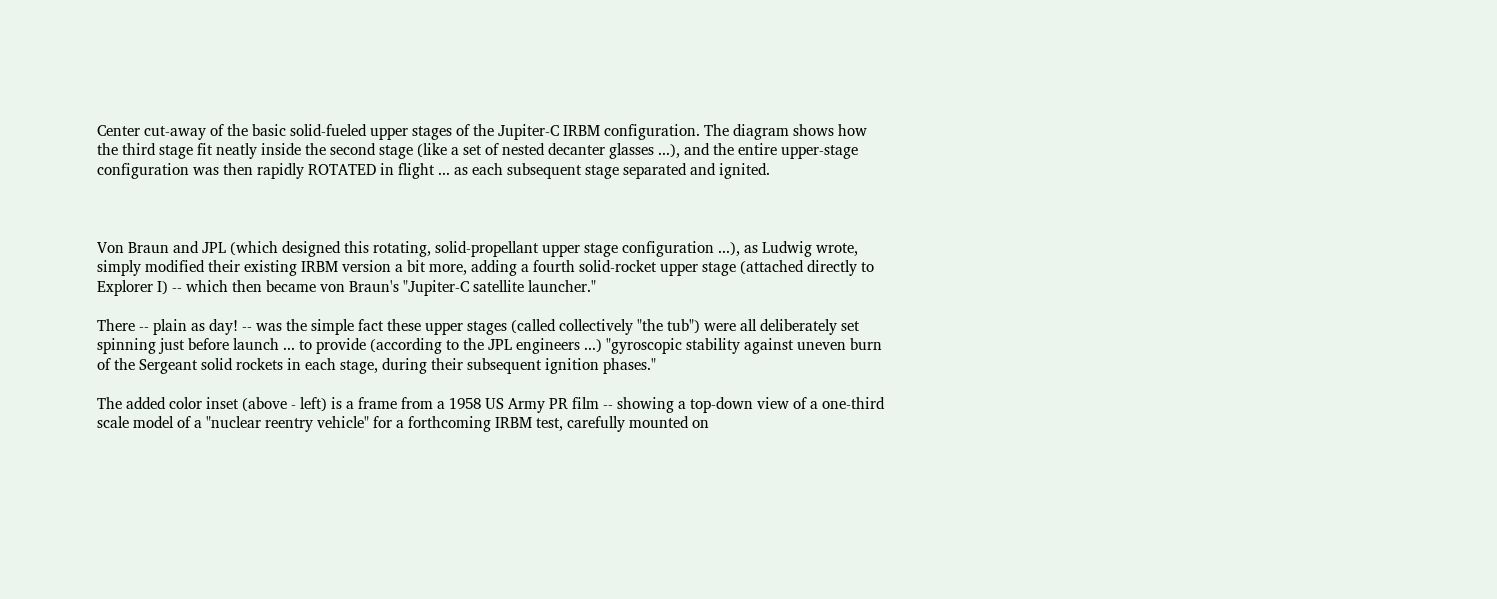Center cut-away of the basic solid-fueled upper stages of the Jupiter-C IRBM configuration. The diagram shows how the third stage fit neatly inside the second stage (like a set of nested decanter glasses ...), and the entire upper-stage configuration was then rapidly ROTATED in flight ... as each subsequent stage separated and ignited.



Von Braun and JPL (which designed this rotating, solid-propellant upper stage configuration ...), as Ludwig wrote, simply modified their existing IRBM version a bit more, adding a fourth solid-rocket upper stage (attached directly to Explorer I) -- which then became von Braun's "Jupiter-C satellite launcher."

There -- plain as day! -- was the simple fact these upper stages (called collectively "the tub") were all deliberately set spinning just before launch ... to provide (according to the JPL engineers ...) "gyroscopic stability against uneven burn of the Sergeant solid rockets in each stage, during their subsequent ignition phases."

The added color inset (above - left) is a frame from a 1958 US Army PR film -- showing a top-down view of a one-third scale model of a "nuclear reentry vehicle" for a forthcoming IRBM test, carefully mounted on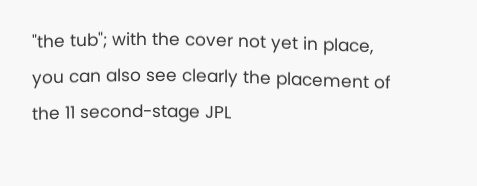"the tub"; with the cover not yet in place, you can also see clearly the placement of the 11 second-stage JPL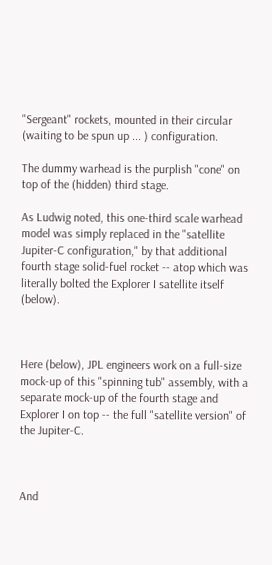"Sergeant" rockets, mounted in their circular (waiting to be spun up ... ) configuration.

The dummy warhead is the purplish "cone" on top of the (hidden) third stage.

As Ludwig noted, this one-third scale warhead model was simply replaced in the "satellite Jupiter-C configuration," by that additional fourth stage solid-fuel rocket -- atop which was literally bolted the Explorer I satellite itself (below).



Here (below), JPL engineers work on a full-size mock-up of this "spinning tub" assembly, with a separate mock-up of the fourth stage and Explorer I on top -- the full "satellite version" of the Jupiter-C.



And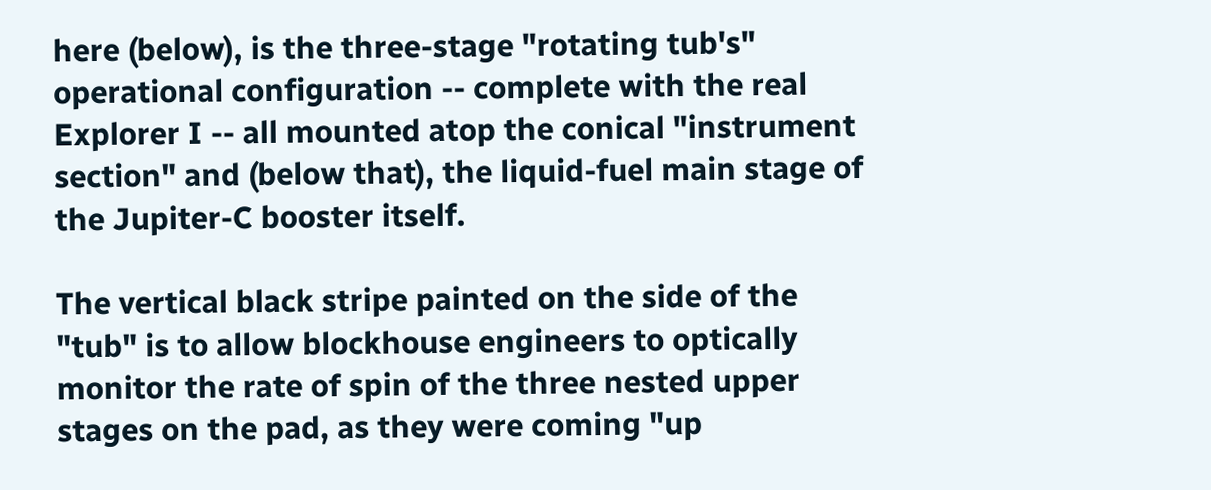here (below), is the three-stage "rotating tub's" operational configuration -- complete with the real Explorer I -- all mounted atop the conical "instrument section" and (below that), the liquid-fuel main stage of the Jupiter-C booster itself.

The vertical black stripe painted on the side of the "tub" is to allow blockhouse engineers to optically monitor the rate of spin of the three nested upper stages on the pad, as they were coming "up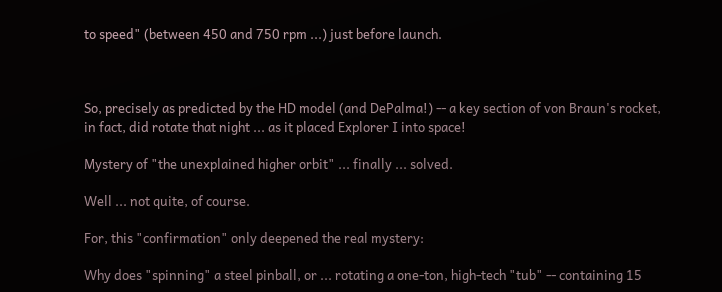to speed" (between 450 and 750 rpm ...) just before launch.



So, precisely as predicted by the HD model (and DePalma!) -- a key section of von Braun's rocket, in fact, did rotate that night ... as it placed Explorer I into space!

Mystery of "the unexplained higher orbit" ... finally ... solved.

Well ... not quite, of course.

For, this "confirmation" only deepened the real mystery:

Why does "spinning" a steel pinball, or ... rotating a one-ton, high-tech "tub" -- containing 15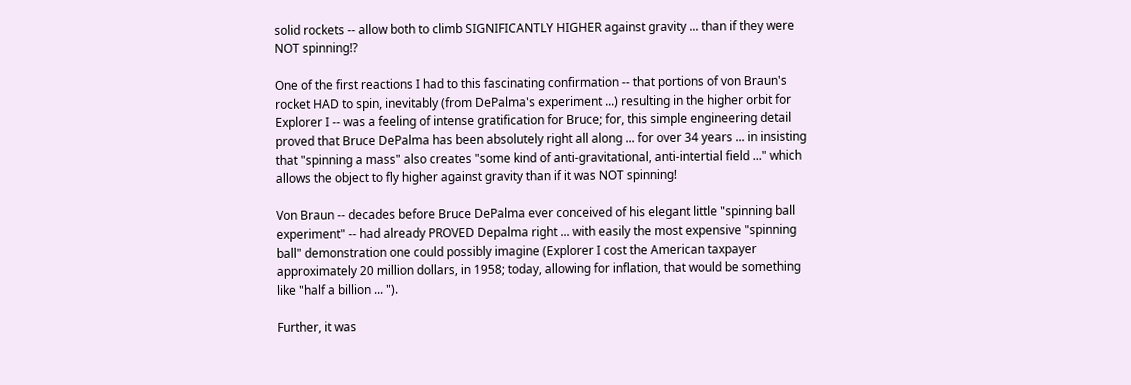solid rockets -- allow both to climb SIGNIFICANTLY HIGHER against gravity ... than if they were NOT spinning!?

One of the first reactions I had to this fascinating confirmation -- that portions of von Braun's rocket HAD to spin, inevitably (from DePalma's experiment ...) resulting in the higher orbit for Explorer I -- was a feeling of intense gratification for Bruce; for, this simple engineering detail proved that Bruce DePalma has been absolutely right all along ... for over 34 years ... in insisting that "spinning a mass" also creates "some kind of anti-gravitational, anti-intertial field ..." which allows the object to fly higher against gravity than if it was NOT spinning!

Von Braun -- decades before Bruce DePalma ever conceived of his elegant little "spinning ball experiment" -- had already PROVED Depalma right ... with easily the most expensive "spinning ball" demonstration one could possibly imagine (Explorer I cost the American taxpayer approximately 20 million dollars, in 1958; today, allowing for inflation, that would be something like "half a billion ... ").

Further, it was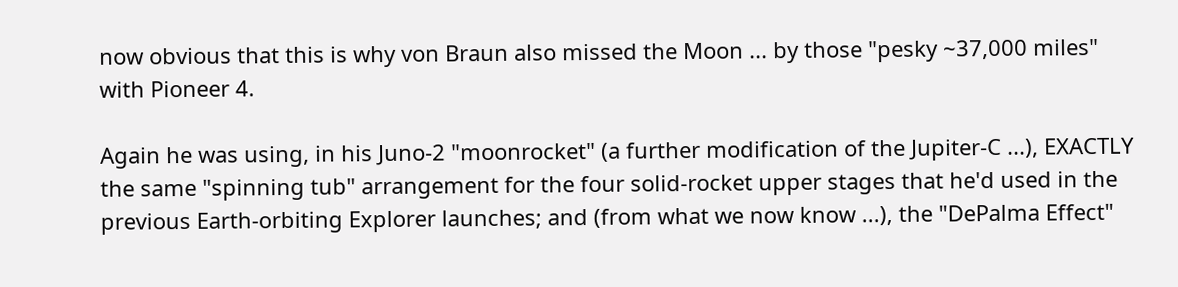now obvious that this is why von Braun also missed the Moon ... by those "pesky ~37,000 miles" with Pioneer 4.

Again he was using, in his Juno-2 "moonrocket" (a further modification of the Jupiter-C ...), EXACTLY the same "spinning tub" arrangement for the four solid-rocket upper stages that he'd used in the previous Earth-orbiting Explorer launches; and (from what we now know ...), the "DePalma Effect"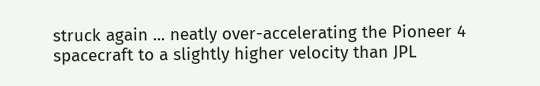struck again ... neatly over-accelerating the Pioneer 4 spacecraft to a slightly higher velocity than JPL